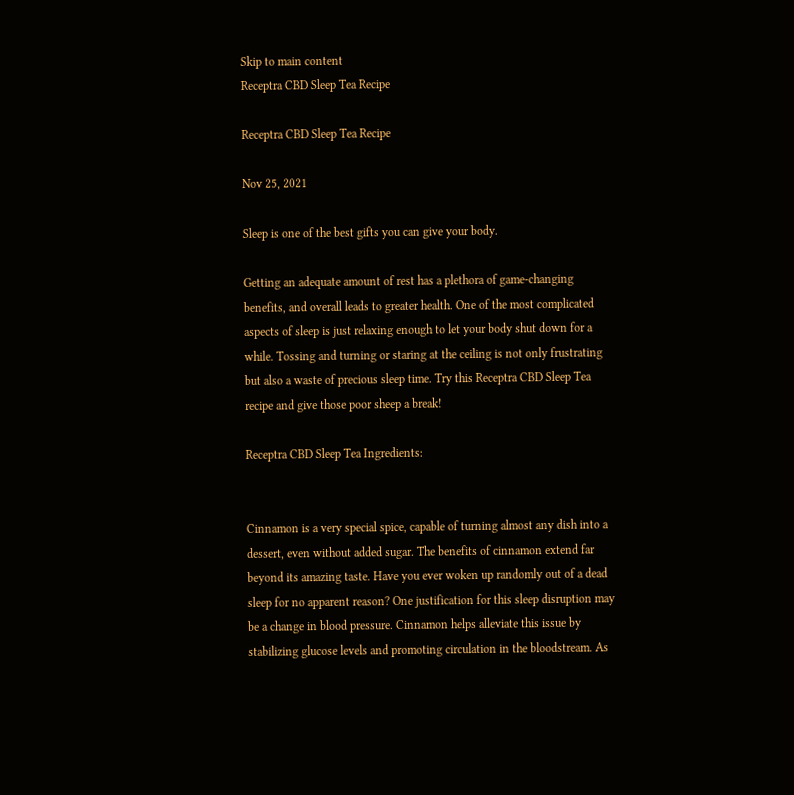Skip to main content
Receptra CBD Sleep Tea Recipe

Receptra CBD Sleep Tea Recipe

Nov 25, 2021

Sleep is one of the best gifts you can give your body.

Getting an adequate amount of rest has a plethora of game-changing benefits, and overall leads to greater health. One of the most complicated aspects of sleep is just relaxing enough to let your body shut down for a while. Tossing and turning or staring at the ceiling is not only frustrating but also a waste of precious sleep time. Try this Receptra CBD Sleep Tea recipe and give those poor sheep a break!

Receptra CBD Sleep Tea Ingredients:


Cinnamon is a very special spice, capable of turning almost any dish into a dessert, even without added sugar. The benefits of cinnamon extend far beyond its amazing taste. Have you ever woken up randomly out of a dead sleep for no apparent reason? One justification for this sleep disruption may be a change in blood pressure. Cinnamon helps alleviate this issue by stabilizing glucose levels and promoting circulation in the bloodstream. As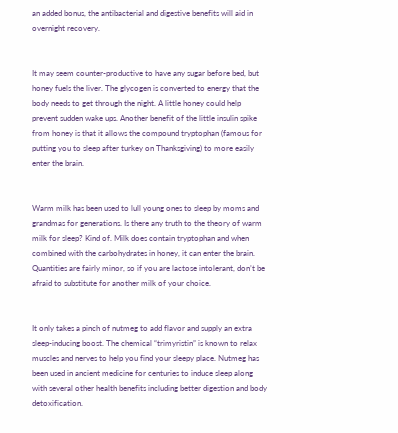an added bonus, the antibacterial and digestive benefits will aid in overnight recovery.


It may seem counter-productive to have any sugar before bed, but honey fuels the liver. The glycogen is converted to energy that the body needs to get through the night. A little honey could help prevent sudden wake ups. Another benefit of the little insulin spike from honey is that it allows the compound tryptophan (famous for putting you to sleep after turkey on Thanksgiving) to more easily enter the brain.


Warm milk has been used to lull young ones to sleep by moms and grandmas for generations. Is there any truth to the theory of warm milk for sleep? Kind of. Milk does contain tryptophan and when combined with the carbohydrates in honey, it can enter the brain. Quantities are fairly minor, so if you are lactose intolerant, don’t be afraid to substitute for another milk of your choice.


It only takes a pinch of nutmeg to add flavor and supply an extra sleep-inducing boost. The chemical “trimyristin” is known to relax muscles and nerves to help you find your sleepy place. Nutmeg has been used in ancient medicine for centuries to induce sleep along with several other health benefits including better digestion and body detoxification.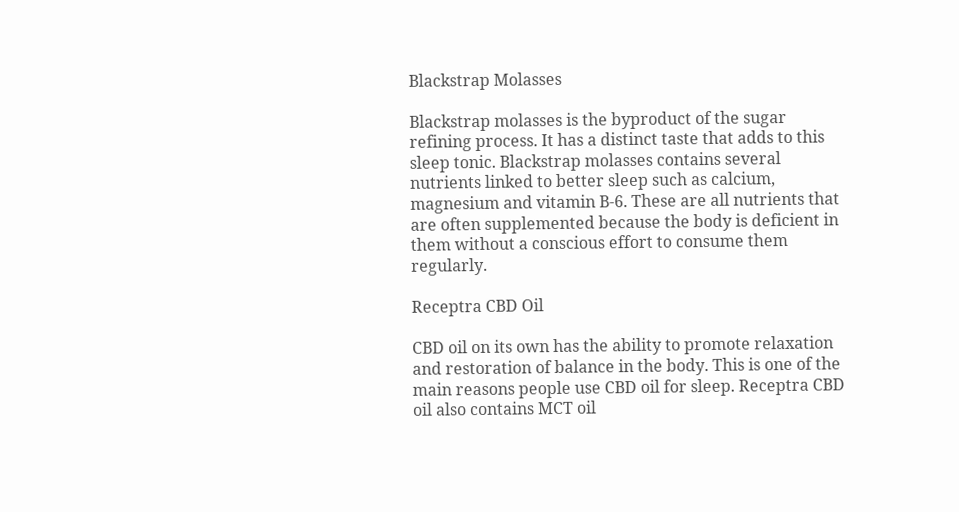Blackstrap Molasses

Blackstrap molasses is the byproduct of the sugar refining process. It has a distinct taste that adds to this sleep tonic. Blackstrap molasses contains several nutrients linked to better sleep such as calcium, magnesium and vitamin B-6. These are all nutrients that are often supplemented because the body is deficient in them without a conscious effort to consume them regularly.

Receptra CBD Oil

CBD oil on its own has the ability to promote relaxation and restoration of balance in the body. This is one of the main reasons people use CBD oil for sleep. Receptra CBD oil also contains MCT oil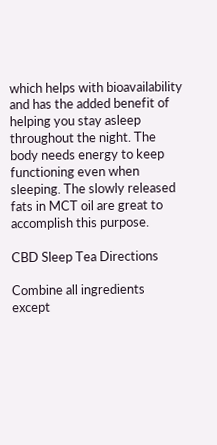which helps with bioavailability and has the added benefit of helping you stay asleep throughout the night. The body needs energy to keep functioning even when sleeping. The slowly released fats in MCT oil are great to accomplish this purpose.

CBD Sleep Tea Directions

Combine all ingredients except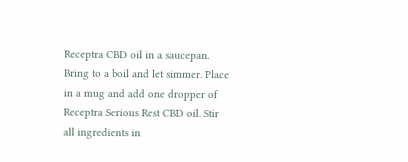Receptra CBD oil in a saucepan. Bring to a boil and let simmer. Place in a mug and add one dropper of Receptra Serious Rest CBD oil. Stir all ingredients in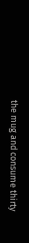the mug and consume thirty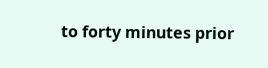to forty minutes prior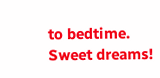to bedtime. Sweet dreams!